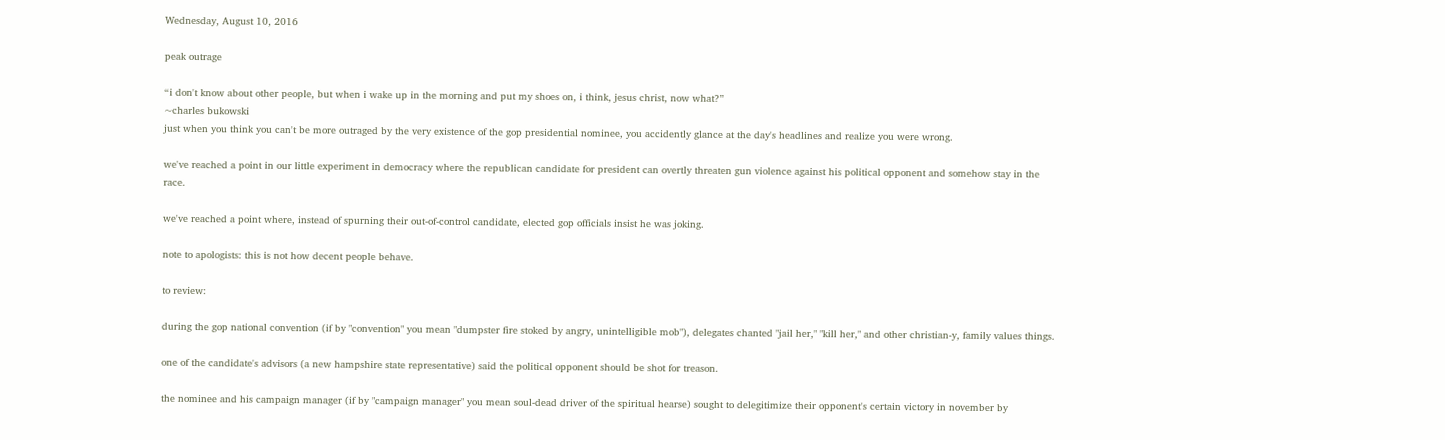Wednesday, August 10, 2016

peak outrage

“i don't know about other people, but when i wake up in the morning and put my shoes on, i think, jesus christ, now what?”
~charles bukowski
just when you think you can't be more outraged by the very existence of the gop presidential nominee, you accidently glance at the day's headlines and realize you were wrong.

we've reached a point in our little experiment in democracy where the republican candidate for president can overtly threaten gun violence against his political opponent and somehow stay in the race.

we've reached a point where, instead of spurning their out-of-control candidate, elected gop officials insist he was joking.

note to apologists: this is not how decent people behave.

to review:

during the gop national convention (if by "convention" you mean "dumpster fire stoked by angry, unintelligible mob"), delegates chanted "jail her," "kill her," and other christian-y, family values things.

one of the candidate's advisors (a new hampshire state representative) said the political opponent should be shot for treason.

the nominee and his campaign manager (if by "campaign manager" you mean soul-dead driver of the spiritual hearse) sought to delegitimize their opponent's certain victory in november by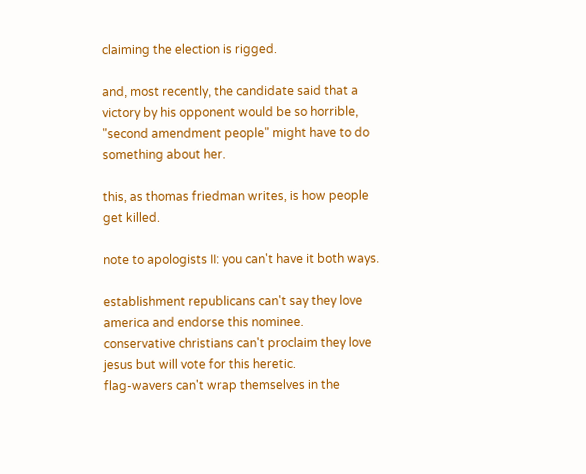claiming the election is rigged.

and, most recently, the candidate said that a victory by his opponent would be so horrible, "second amendment people" might have to do something about her.

this, as thomas friedman writes, is how people get killed.

note to apologists II: you can't have it both ways.

establishment republicans can't say they love america and endorse this nominee.
conservative christians can't proclaim they love jesus but will vote for this heretic.
flag-wavers can't wrap themselves in the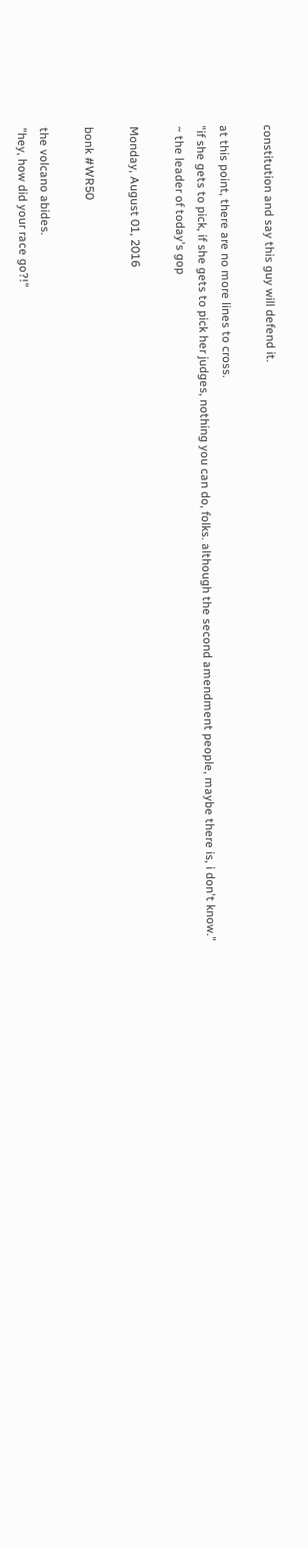constitution and say this guy will defend it.

at this point, there are no more lines to cross.
"if she gets to pick, if she gets to pick her judges, nothing you can do, folks. although the second amendment people, maybe there is, i don't know."
~ the leader of today's gop

Monday, August 01, 2016

bonk #WR50

the volcano abides.
"hey, how did your race go?!"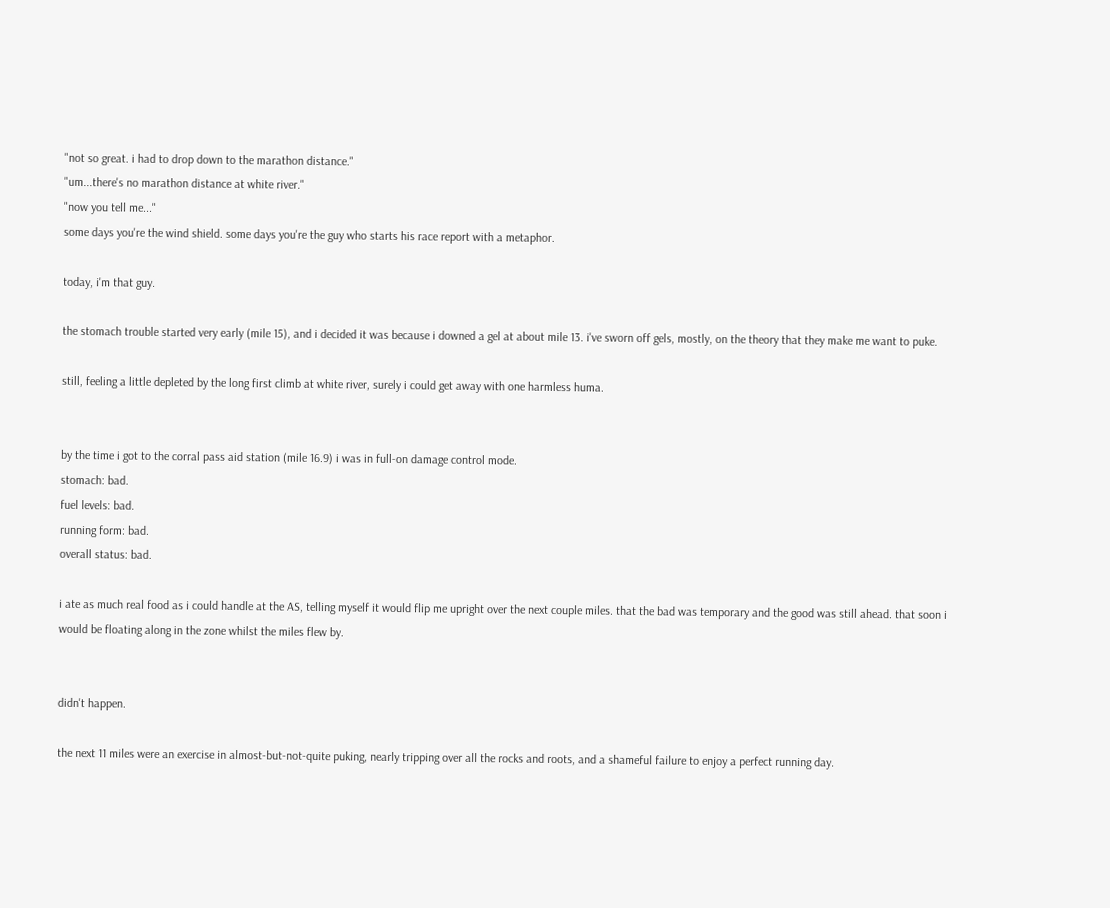"not so great. i had to drop down to the marathon distance."
"um...there's no marathon distance at white river."
"now you tell me..."
some days you're the wind shield. some days you're the guy who starts his race report with a metaphor.

today, i'm that guy.

the stomach trouble started very early (mile 15), and i decided it was because i downed a gel at about mile 13. i've sworn off gels, mostly, on the theory that they make me want to puke.

still, feeling a little depleted by the long first climb at white river, surely i could get away with one harmless huma.


by the time i got to the corral pass aid station (mile 16.9) i was in full-on damage control mode.
stomach: bad.
fuel levels: bad.
running form: bad.
overall status: bad.

i ate as much real food as i could handle at the AS, telling myself it would flip me upright over the next couple miles. that the bad was temporary and the good was still ahead. that soon i would be floating along in the zone whilst the miles flew by.


didn't happen.

the next 11 miles were an exercise in almost-but-not-quite puking, nearly tripping over all the rocks and roots, and a shameful failure to enjoy a perfect running day.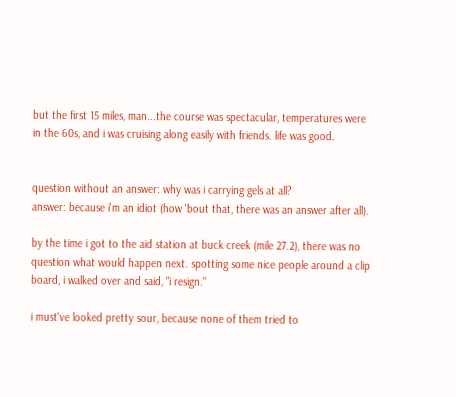but the first 15 miles, man...the course was spectacular, temperatures were in the 60s, and i was cruising along easily with friends. life was good.


question without an answer: why was i carrying gels at all?
answer: because i'm an idiot (how 'bout that, there was an answer after all).

by the time i got to the aid station at buck creek (mile 27.2), there was no question what would happen next. spotting some nice people around a clip board, i walked over and said, "i resign."

i must've looked pretty sour, because none of them tried to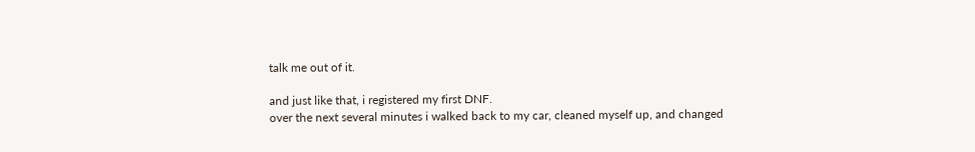talk me out of it.

and just like that, i registered my first DNF.
over the next several minutes i walked back to my car, cleaned myself up, and changed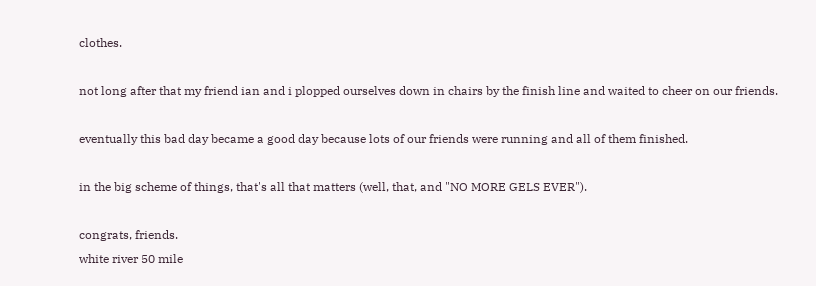clothes.

not long after that my friend ian and i plopped ourselves down in chairs by the finish line and waited to cheer on our friends.

eventually this bad day became a good day because lots of our friends were running and all of them finished.

in the big scheme of things, that's all that matters (well, that, and "NO MORE GELS EVER").

congrats, friends.
white river 50 mile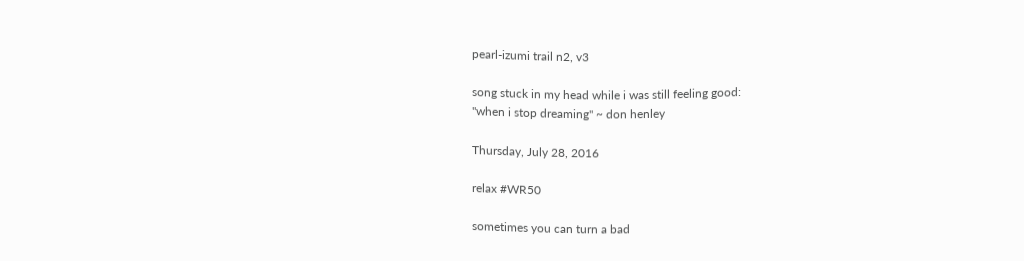pearl-izumi trail n2, v3

song stuck in my head while i was still feeling good:
"when i stop dreaming" ~ don henley

Thursday, July 28, 2016

relax #WR50

sometimes you can turn a bad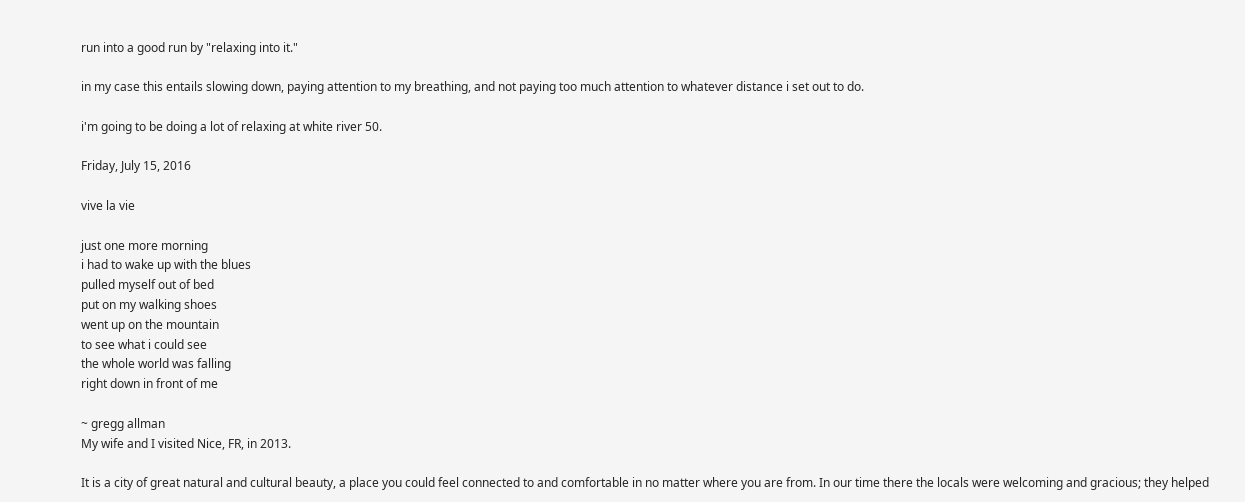run into a good run by "relaxing into it."

in my case this entails slowing down, paying attention to my breathing, and not paying too much attention to whatever distance i set out to do.

i'm going to be doing a lot of relaxing at white river 50.

Friday, July 15, 2016

vive la vie

just one more morning
i had to wake up with the blues
pulled myself out of bed
put on my walking shoes
went up on the mountain
to see what i could see
the whole world was falling
right down in front of me

~ gregg allman
My wife and I visited Nice, FR, in 2013.

It is a city of great natural and cultural beauty, a place you could feel connected to and comfortable in no matter where you are from. In our time there the locals were welcoming and gracious; they helped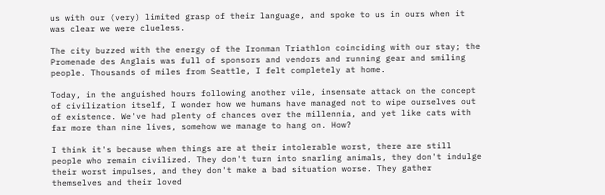us with our (very) limited grasp of their language, and spoke to us in ours when it was clear we were clueless.

The city buzzed with the energy of the Ironman Triathlon coinciding with our stay; the Promenade des Anglais was full of sponsors and vendors and running gear and smiling people. Thousands of miles from Seattle, I felt completely at home.

Today, in the anguished hours following another vile, insensate attack on the concept of civilization itself, I wonder how we humans have managed not to wipe ourselves out of existence. We've had plenty of chances over the millennia, and yet like cats with far more than nine lives, somehow we manage to hang on. How?

I think it's because when things are at their intolerable worst, there are still people who remain civilized. They don't turn into snarling animals, they don't indulge their worst impulses, and they don't make a bad situation worse. They gather themselves and their loved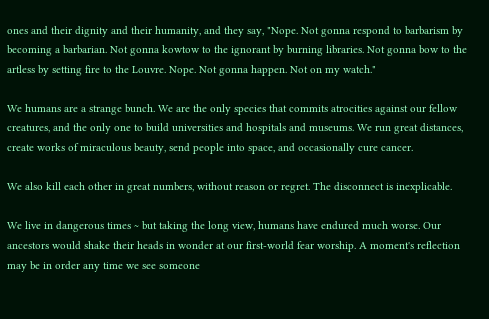ones and their dignity and their humanity, and they say, "Nope. Not gonna respond to barbarism by becoming a barbarian. Not gonna kowtow to the ignorant by burning libraries. Not gonna bow to the artless by setting fire to the Louvre. Nope. Not gonna happen. Not on my watch."

We humans are a strange bunch. We are the only species that commits atrocities against our fellow creatures, and the only one to build universities and hospitals and museums. We run great distances, create works of miraculous beauty, send people into space, and occasionally cure cancer.

We also kill each other in great numbers, without reason or regret. The disconnect is inexplicable.

We live in dangerous times ~ but taking the long view, humans have endured much worse. Our ancestors would shake their heads in wonder at our first-world fear worship. A moment's reflection may be in order any time we see someone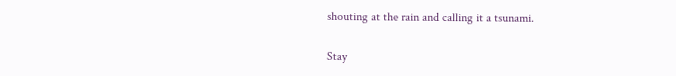shouting at the rain and calling it a tsunami.

Stay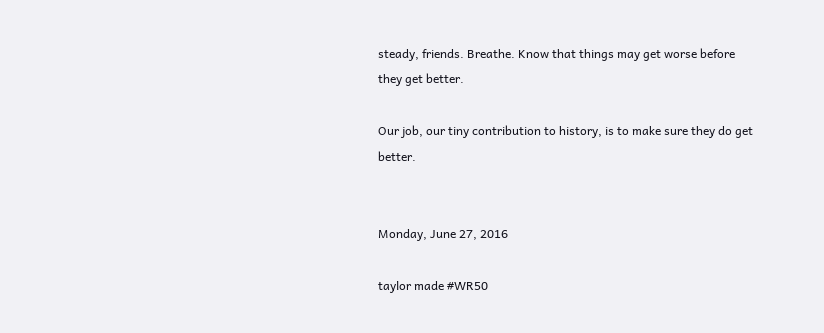steady, friends. Breathe. Know that things may get worse before they get better.

Our job, our tiny contribution to history, is to make sure they do get better.


Monday, June 27, 2016

taylor made #WR50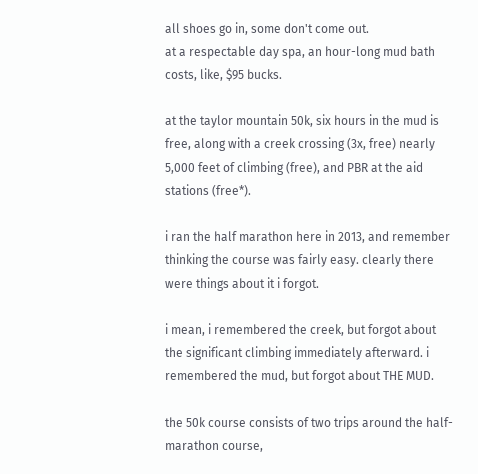all shoes go in, some don't come out.
at a respectable day spa, an hour-long mud bath costs, like, $95 bucks.

at the taylor mountain 50k, six hours in the mud is free, along with a creek crossing (3x, free) nearly 5,000 feet of climbing (free), and PBR at the aid stations (free*).

i ran the half marathon here in 2013, and remember thinking the course was fairly easy. clearly there were things about it i forgot.

i mean, i remembered the creek, but forgot about the significant climbing immediately afterward. i remembered the mud, but forgot about THE MUD.

the 50k course consists of two trips around the half-marathon course,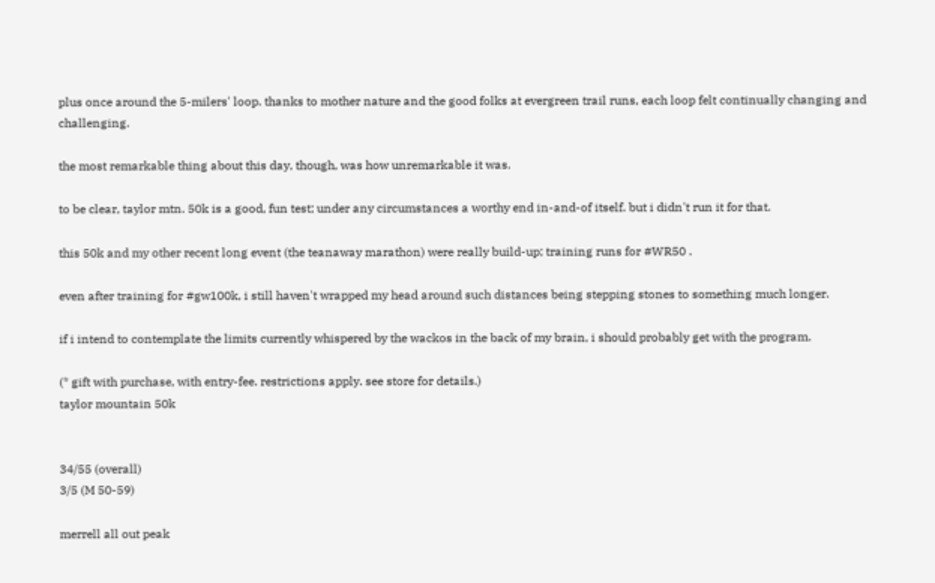plus once around the 5-milers' loop. thanks to mother nature and the good folks at evergreen trail runs, each loop felt continually changing and challenging.

the most remarkable thing about this day, though, was how unremarkable it was.

to be clear, taylor mtn. 50k is a good, fun test; under any circumstances a worthy end in-and-of itself. but i didn't run it for that.

this 50k and my other recent long event (the teanaway marathon) were really build-up; training runs for #WR50 .

even after training for #gw100k, i still haven't wrapped my head around such distances being stepping stones to something much longer.

if i intend to contemplate the limits currently whispered by the wackos in the back of my brain, i should probably get with the program.

(* gift with purchase, with entry-fee. restrictions apply. see store for details.)
taylor mountain 50k


34/55 (overall)
3/5 (M 50-59)

merrell all out peak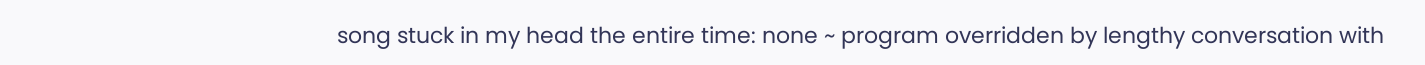song stuck in my head the entire time: none ~ program overridden by lengthy conversation with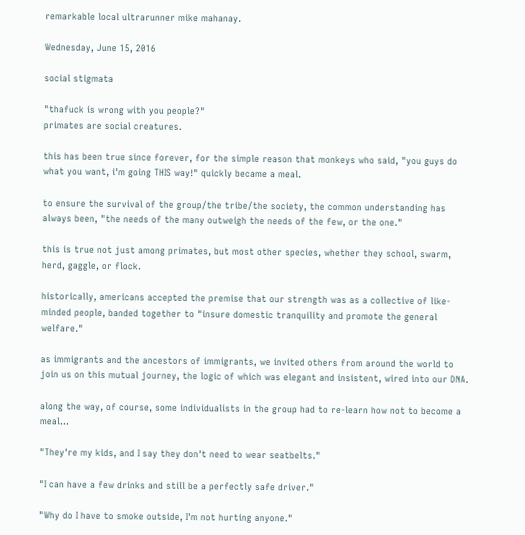remarkable local ultrarunner mike mahanay.

Wednesday, June 15, 2016

social stigmata

"thafuck is wrong with you people?"
primates are social creatures.

this has been true since forever, for the simple reason that monkeys who said, "you guys do what you want, i'm going THIS way!" quickly became a meal.

to ensure the survival of the group/the tribe/the society, the common understanding has always been, "the needs of the many outweigh the needs of the few, or the one."

this is true not just among primates, but most other species, whether they school, swarm, herd, gaggle, or flock.

historically, americans accepted the premise that our strength was as a collective of like-minded people, banded together to "insure domestic tranquility and promote the general welfare."

as immigrants and the ancestors of immigrants, we invited others from around the world to join us on this mutual journey, the logic of which was elegant and insistent, wired into our DNA.

along the way, of course, some individualists in the group had to re-learn how not to become a meal...

"They're my kids, and I say they don't need to wear seatbelts."

"I can have a few drinks and still be a perfectly safe driver."

"Why do I have to smoke outside, I'm not hurting anyone."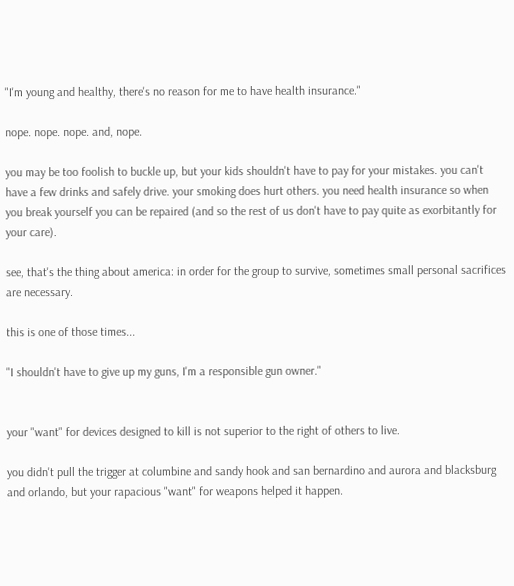"I'm young and healthy, there's no reason for me to have health insurance."

nope. nope. nope. and, nope.

you may be too foolish to buckle up, but your kids shouldn't have to pay for your mistakes. you can't have a few drinks and safely drive. your smoking does hurt others. you need health insurance so when you break yourself you can be repaired (and so the rest of us don't have to pay quite as exorbitantly for your care).

see, that's the thing about america: in order for the group to survive, sometimes small personal sacrifices are necessary.

this is one of those times...

"I shouldn't have to give up my guns, I'm a responsible gun owner."


your "want" for devices designed to kill is not superior to the right of others to live.

you didn't pull the trigger at columbine and sandy hook and san bernardino and aurora and blacksburg and orlando, but your rapacious "want" for weapons helped it happen.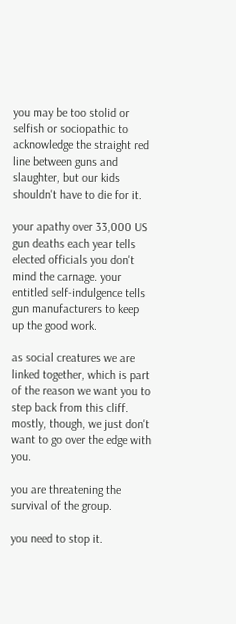you may be too stolid or selfish or sociopathic to acknowledge the straight red line between guns and slaughter, but our kids shouldn't have to die for it.

your apathy over 33,000 US gun deaths each year tells elected officials you don't mind the carnage. your entitled self-indulgence tells gun manufacturers to keep up the good work.

as social creatures we are linked together, which is part of the reason we want you to step back from this cliff. mostly, though, we just don't want to go over the edge with you.

you are threatening the survival of the group.

you need to stop it.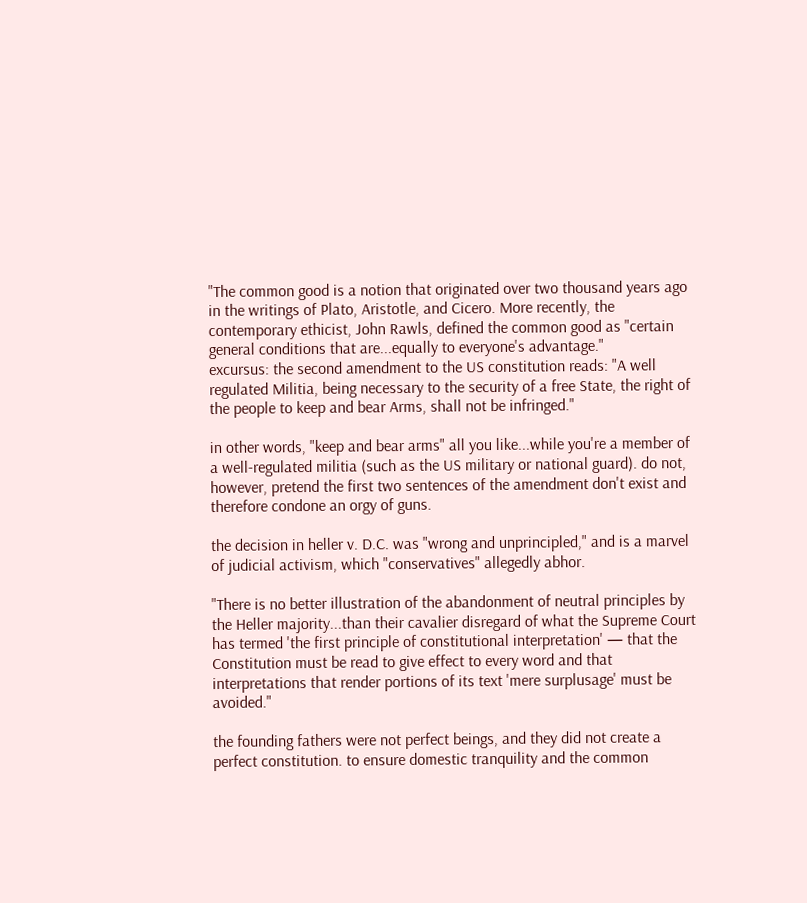"The common good is a notion that originated over two thousand years ago in the writings of Plato, Aristotle, and Cicero. More recently, the contemporary ethicist, John Rawls, defined the common good as "certain general conditions that are...equally to everyone's advantage."
excursus: the second amendment to the US constitution reads: "A well regulated Militia, being necessary to the security of a free State, the right of the people to keep and bear Arms, shall not be infringed."

in other words, "keep and bear arms" all you like...while you're a member of a well-regulated militia (such as the US military or national guard). do not, however, pretend the first two sentences of the amendment don't exist and therefore condone an orgy of guns.

the decision in heller v. D.C. was "wrong and unprincipled," and is a marvel of judicial activism, which "conservatives" allegedly abhor.

"There is no better illustration of the abandonment of neutral principles by the Heller majority...than their cavalier disregard of what the Supreme Court has termed 'the first principle of constitutional interpretation' — that the Constitution must be read to give effect to every word and that interpretations that render portions of its text 'mere surplusage' must be avoided."

the founding fathers were not perfect beings, and they did not create a perfect constitution. to ensure domestic tranquility and the common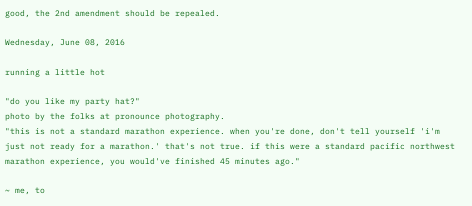good, the 2nd amendment should be repealed.

Wednesday, June 08, 2016

running a little hot

"do you like my party hat?"
photo by the folks at pronounce photography.
"this is not a standard marathon experience. when you're done, don't tell yourself 'i'm just not ready for a marathon.' that's not true. if this were a standard pacific northwest marathon experience, you would've finished 45 minutes ago."

~ me, to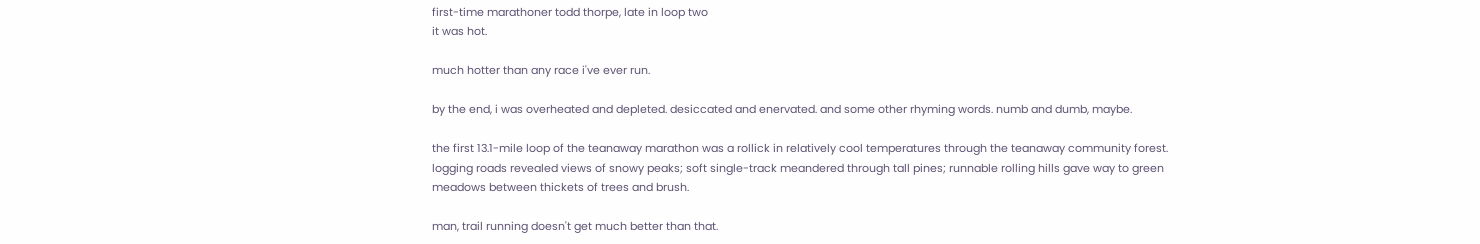first-time marathoner todd thorpe, late in loop two
it was hot.

much hotter than any race i've ever run.

by the end, i was overheated and depleted. desiccated and enervated. and some other rhyming words. numb and dumb, maybe.

the first 13.1-mile loop of the teanaway marathon was a rollick in relatively cool temperatures through the teanaway community forest. logging roads revealed views of snowy peaks; soft single-track meandered through tall pines; runnable rolling hills gave way to green meadows between thickets of trees and brush.

man, trail running doesn't get much better than that.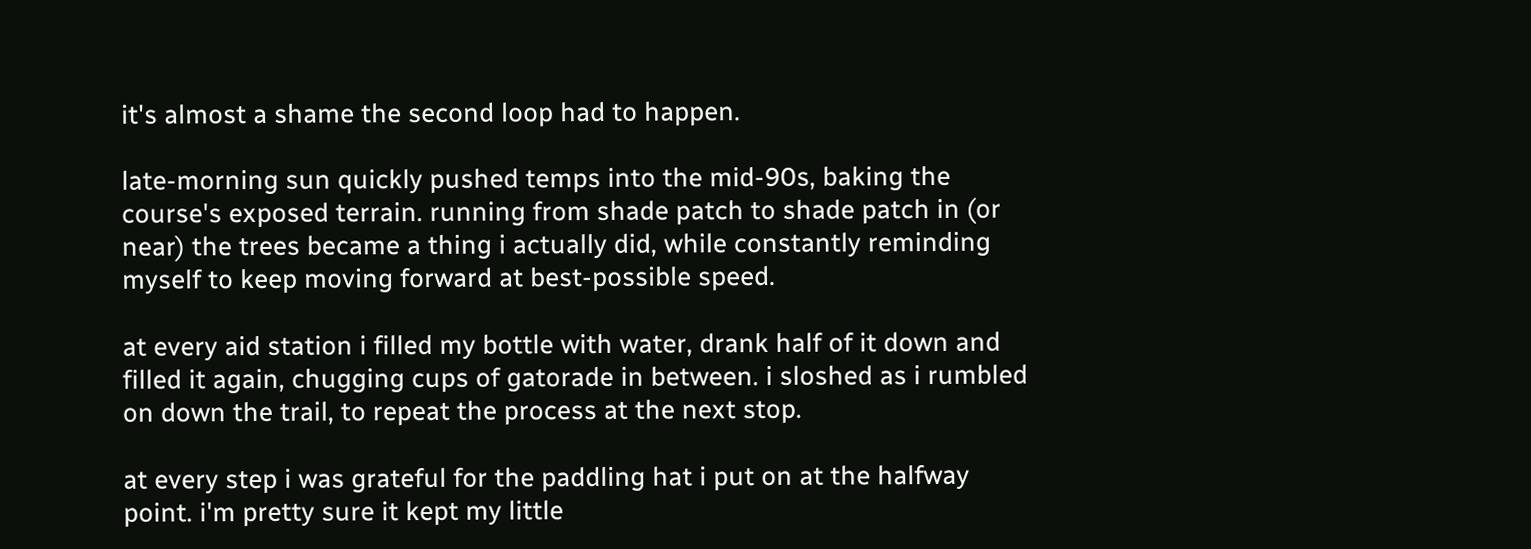it's almost a shame the second loop had to happen.

late-morning sun quickly pushed temps into the mid-90s, baking the course's exposed terrain. running from shade patch to shade patch in (or near) the trees became a thing i actually did, while constantly reminding myself to keep moving forward at best-possible speed.

at every aid station i filled my bottle with water, drank half of it down and filled it again, chugging cups of gatorade in between. i sloshed as i rumbled on down the trail, to repeat the process at the next stop.

at every step i was grateful for the paddling hat i put on at the halfway point. i'm pretty sure it kept my little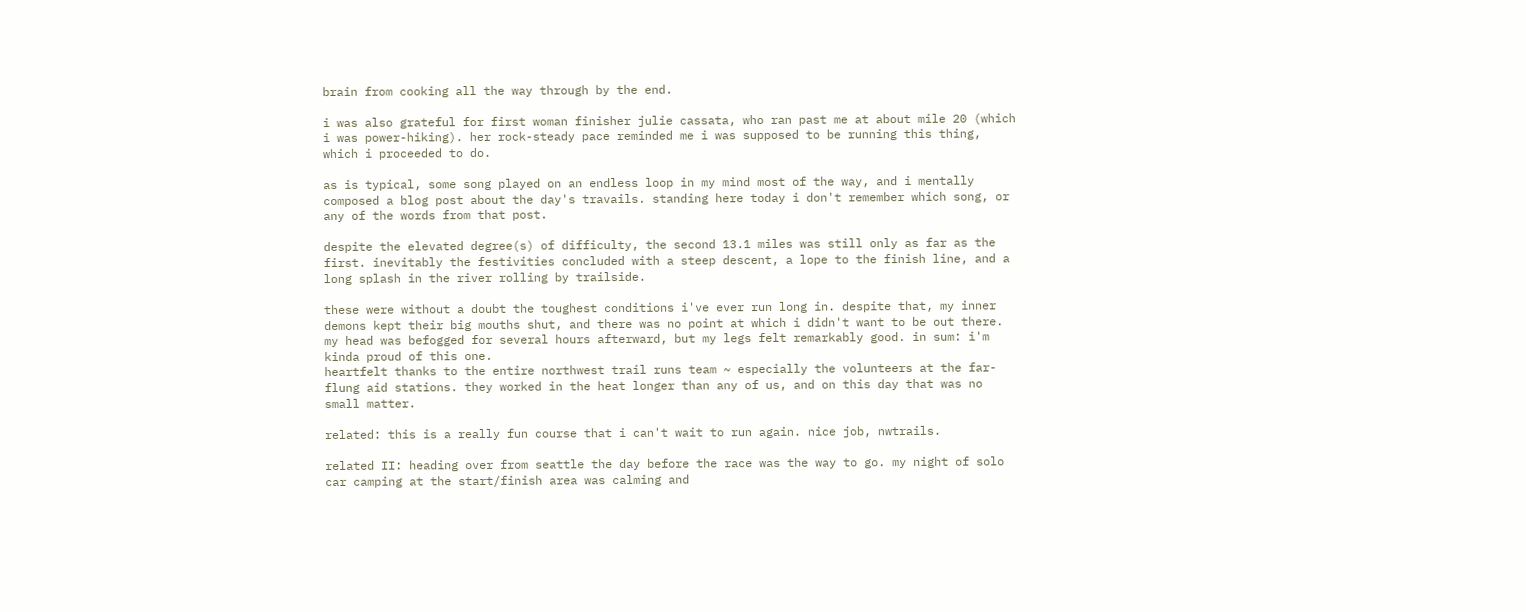brain from cooking all the way through by the end.

i was also grateful for first woman finisher julie cassata, who ran past me at about mile 20 (which i was power-hiking). her rock-steady pace reminded me i was supposed to be running this thing, which i proceeded to do.

as is typical, some song played on an endless loop in my mind most of the way, and i mentally composed a blog post about the day's travails. standing here today i don't remember which song, or any of the words from that post.

despite the elevated degree(s) of difficulty, the second 13.1 miles was still only as far as the first. inevitably the festivities concluded with a steep descent, a lope to the finish line, and a long splash in the river rolling by trailside.

these were without a doubt the toughest conditions i've ever run long in. despite that, my inner demons kept their big mouths shut, and there was no point at which i didn't want to be out there. my head was befogged for several hours afterward, but my legs felt remarkably good. in sum: i'm kinda proud of this one.
heartfelt thanks to the entire northwest trail runs team ~ especially the volunteers at the far-flung aid stations. they worked in the heat longer than any of us, and on this day that was no small matter.

related: this is a really fun course that i can't wait to run again. nice job, nwtrails.

related II: heading over from seattle the day before the race was the way to go. my night of solo car camping at the start/finish area was calming and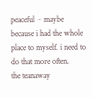peaceful ~ maybe because i had the whole place to myself. i need to do that more often.
the teanaway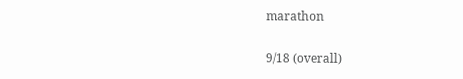marathon


9/18 (overall)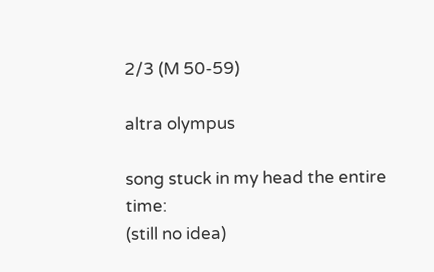2/3 (M 50-59)

altra olympus

song stuck in my head the entire time:
(still no idea)